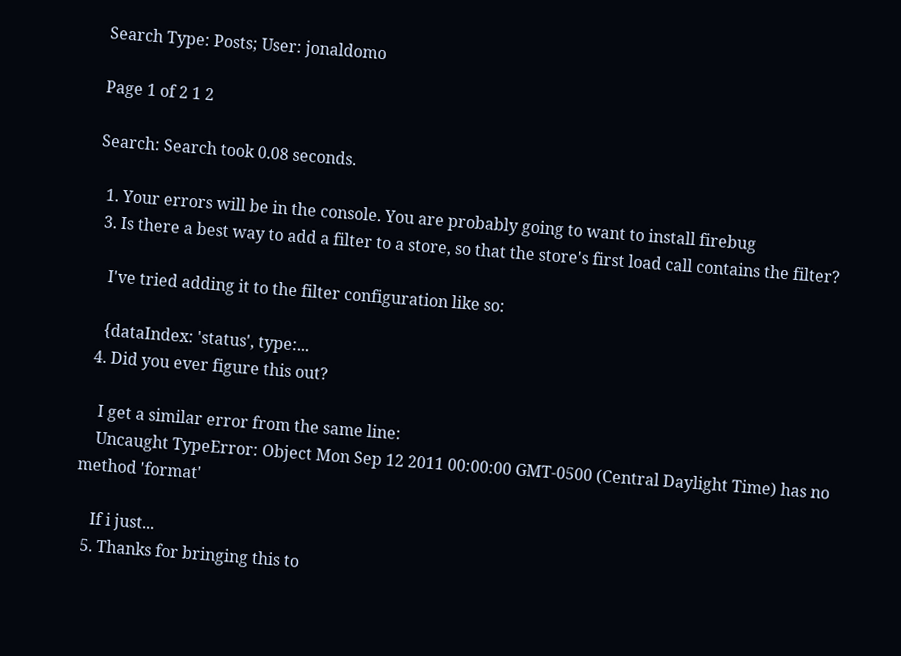Search Type: Posts; User: jonaldomo

Page 1 of 2 1 2

Search: Search took 0.08 seconds.

  1. Your errors will be in the console. You are probably going to want to install firebug
  3. Is there a best way to add a filter to a store, so that the store's first load call contains the filter?

    I've tried adding it to the filter configuration like so:

    {dataIndex: 'status', type:...
  4. Did you ever figure this out?

    I get a similar error from the same line:
    Uncaught TypeError: Object Mon Sep 12 2011 00:00:00 GMT-0500 (Central Daylight Time) has no method 'format'

    If i just...
  5. Thanks for bringing this to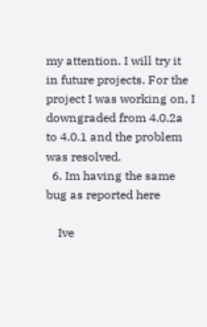my attention. I will try it in future projects. For the project I was working on, I downgraded from 4.0.2a to 4.0.1 and the problem was resolved.
  6. Im having the same bug as reported here

    Ive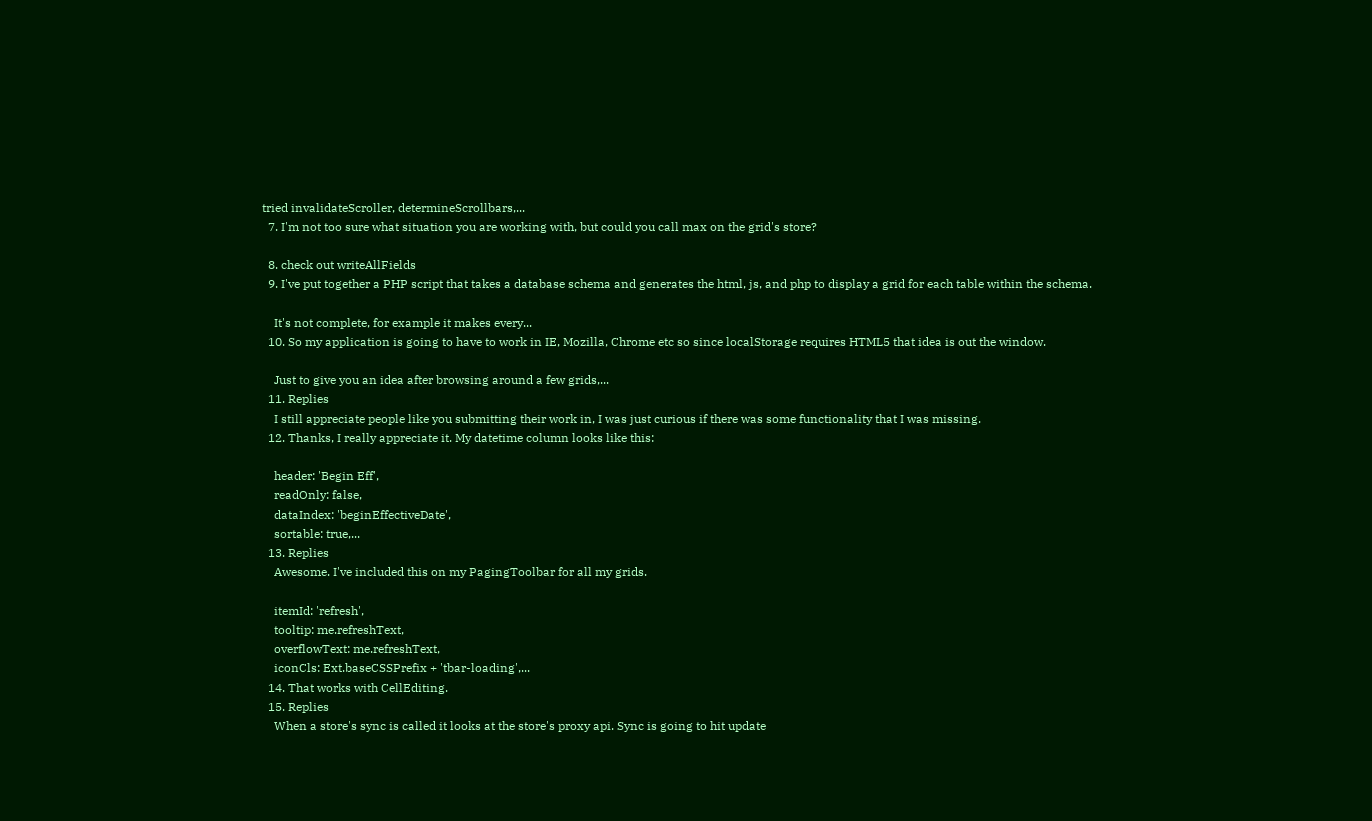tried invalidateScroller, determineScrollbars,...
  7. I'm not too sure what situation you are working with, but could you call max on the grid's store?

  8. check out writeAllFields
  9. I've put together a PHP script that takes a database schema and generates the html, js, and php to display a grid for each table within the schema.

    It's not complete, for example it makes every...
  10. So my application is going to have to work in IE, Mozilla, Chrome etc so since localStorage requires HTML5 that idea is out the window.

    Just to give you an idea after browsing around a few grids,...
  11. Replies
    I still appreciate people like you submitting their work in, I was just curious if there was some functionality that I was missing.
  12. Thanks, I really appreciate it. My datetime column looks like this:

    header: 'Begin Eff',
    readOnly: false,
    dataIndex: 'beginEffectiveDate',
    sortable: true,...
  13. Replies
    Awesome. I've included this on my PagingToolbar for all my grids.

    itemId: 'refresh',
    tooltip: me.refreshText,
    overflowText: me.refreshText,
    iconCls: Ext.baseCSSPrefix + 'tbar-loading',...
  14. That works with CellEditing.
  15. Replies
    When a store's sync is called it looks at the store's proxy api. Sync is going to hit update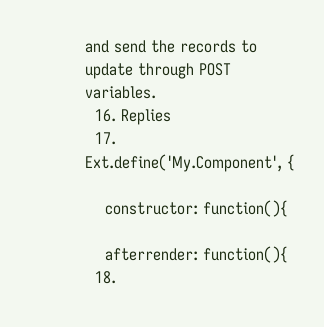and send the records to update through POST variables.
  16. Replies
  17. Ext.define('My.Component', {

    constructor: function(){

    afterrender: function(){
  18.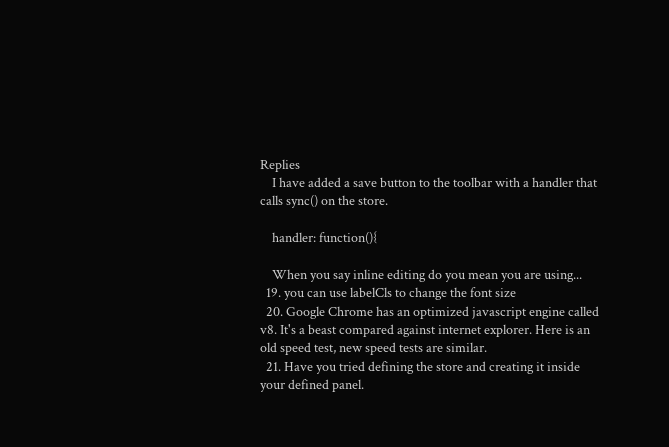Replies
    I have added a save button to the toolbar with a handler that calls sync() on the store.

    handler: function(){

    When you say inline editing do you mean you are using...
  19. you can use labelCls to change the font size
  20. Google Chrome has an optimized javascript engine called v8. It's a beast compared against internet explorer. Here is an old speed test, new speed tests are similar.
  21. Have you tried defining the store and creating it inside your defined panel.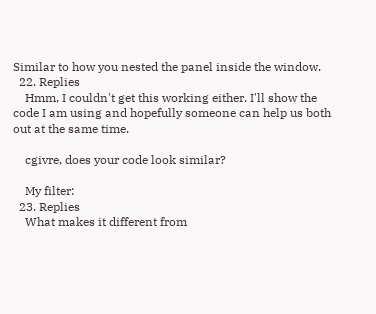Similar to how you nested the panel inside the window.
  22. Replies
    Hmm, I couldn't get this working either. I'll show the code I am using and hopefully someone can help us both out at the same time.

    cgivre, does your code look similar?

    My filter:
  23. Replies
    What makes it different from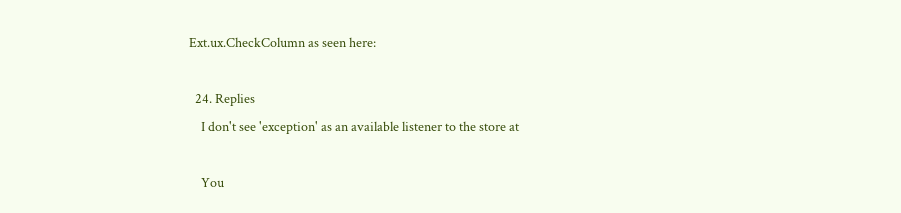Ext.ux.CheckColumn as seen here:

  24. Replies
    I don't see 'exception' as an available listener to the store at

    You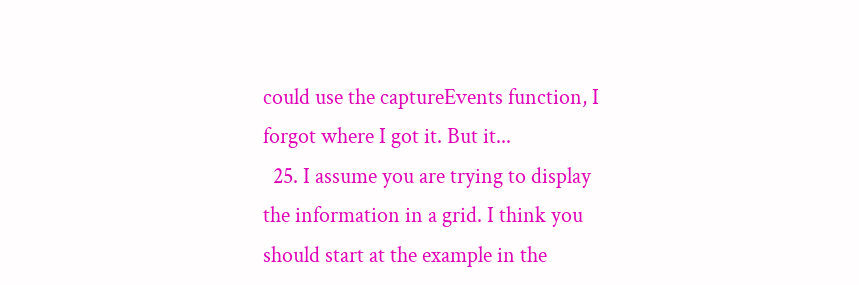could use the captureEvents function, I forgot where I got it. But it...
  25. I assume you are trying to display the information in a grid. I think you should start at the example in the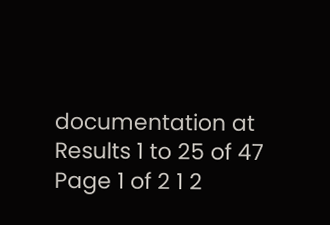documentation at
Results 1 to 25 of 47
Page 1 of 2 1 2